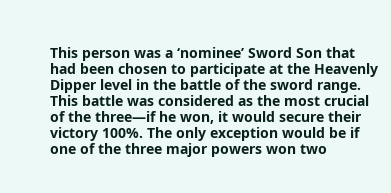This person was a ‘nominee’ Sword Son that had been chosen to participate at the Heavenly Dipper level in the battle of the sword range. This battle was considered as the most crucial of the three—if he won, it would secure their victory 100%. The only exception would be if one of the three major powers won two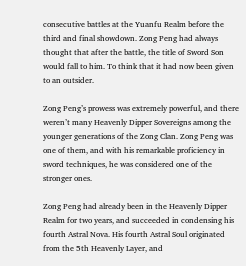consecutive battles at the Yuanfu Realm before the third and final showdown. Zong Peng had always thought that after the battle, the title of Sword Son would fall to him. To think that it had now been given to an outsider.

Zong Peng’s prowess was extremely powerful, and there weren’t many Heavenly Dipper Sovereigns among the younger generations of the Zong Clan. Zong Peng was one of them, and with his remarkable proficiency in sword techniques, he was considered one of the stronger ones.

Zong Peng had already been in the Heavenly Dipper Realm for two years, and succeeded in condensing his fourth Astral Nova. His fourth Astral Soul originated from the 5th Heavenly Layer, and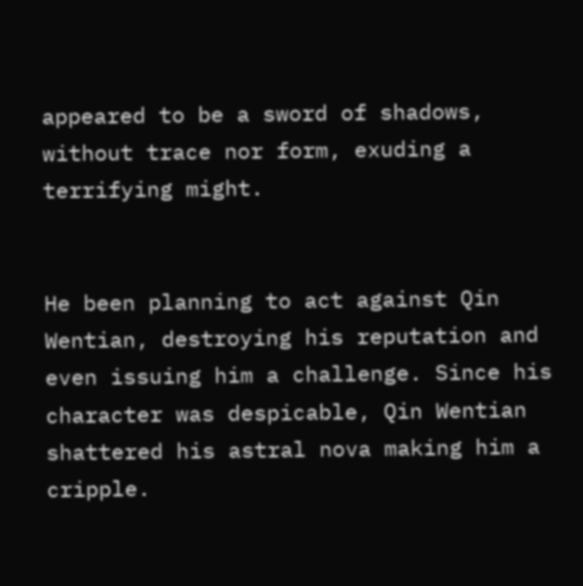appeared to be a sword of shadows, without trace nor form, exuding a terrifying might.


He been planning to act against Qin Wentian, destroying his reputation and even issuing him a challenge. Since his character was despicable, Qin Wentian shattered his astral nova making him a cripple.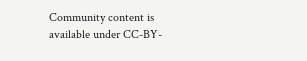Community content is available under CC-BY-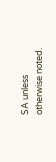SA unless otherwise noted.